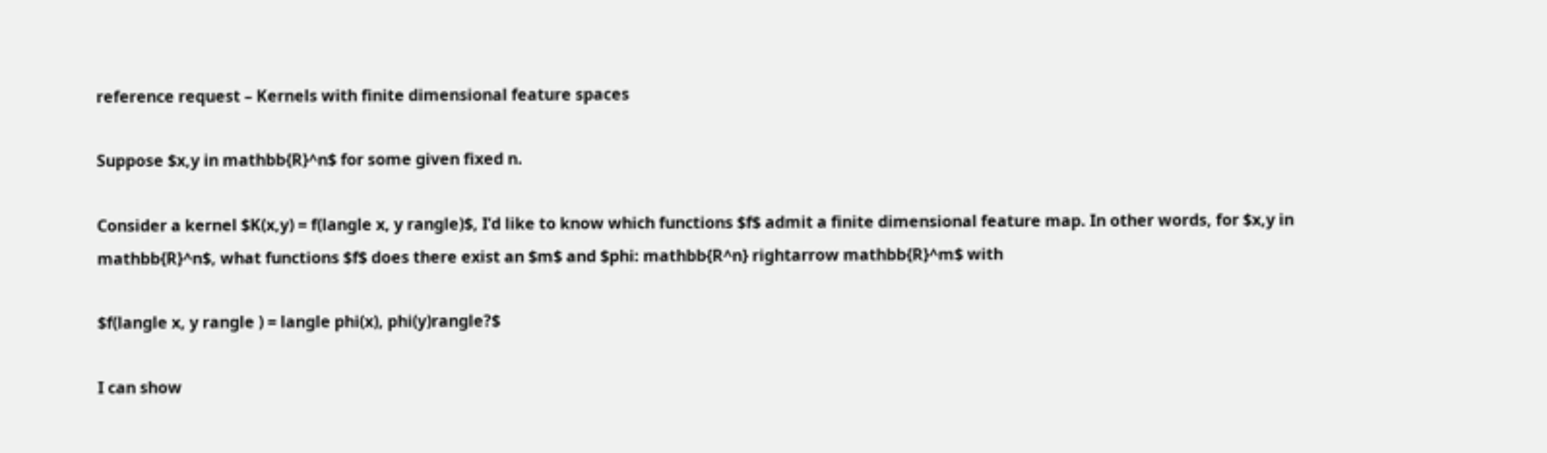reference request – Kernels with finite dimensional feature spaces

Suppose $x,y in mathbb{R}^n$ for some given fixed n.

Consider a kernel $K(x,y) = f(langle x, y rangle)$, I’d like to know which functions $f$ admit a finite dimensional feature map. In other words, for $x,y in mathbb{R}^n$, what functions $f$ does there exist an $m$ and $phi: mathbb{R^n} rightarrow mathbb{R}^m$ with

$f(langle x, y rangle ) = langle phi(x), phi(y)rangle?$

I can show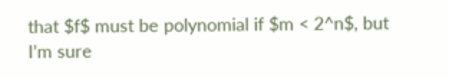that $f$ must be polynomial if $m < 2^n$, but I’m sure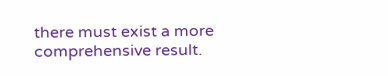there must exist a more comprehensive result.